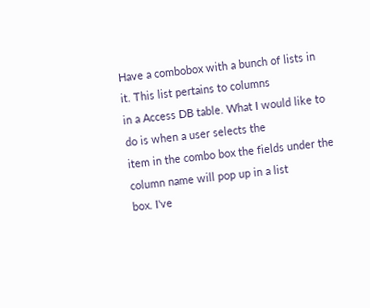Have a combobox with a bunch of lists in it. This list pertains to columns
in a Access DB table. What I would like to do is when a user selects the
item in the combo box the fields under the column name will pop up in a list
box. I've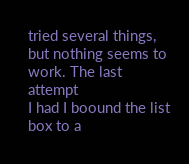tried several things, but nothing seems to work. The last attempt
I had I boound the list box to a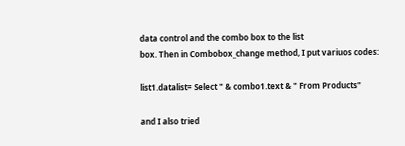data control and the combo box to the list
box. Then in Combobox_change method, I put variuos codes:

list1.datalist= Select " & combo1.text & " From Products"

and I also tried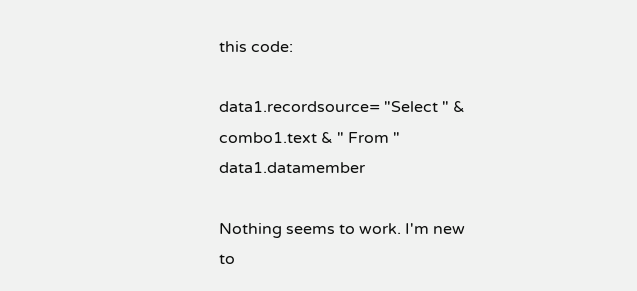this code:

data1.recordsource= "Select " & combo1.text & " From " data1.datamember

Nothing seems to work. I'm new to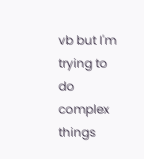vb but I'm trying to do complex things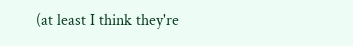(at least I think they're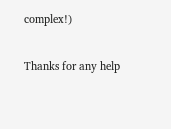complex!)

Thanks for any help